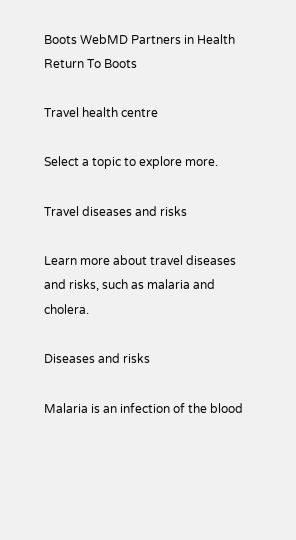Boots WebMD Partners in Health
Return To Boots

Travel health centre

Select a topic to explore more.

Travel diseases and risks

Learn more about travel diseases and risks, such as malaria and cholera.

Diseases and risks

Malaria is an infection of the blood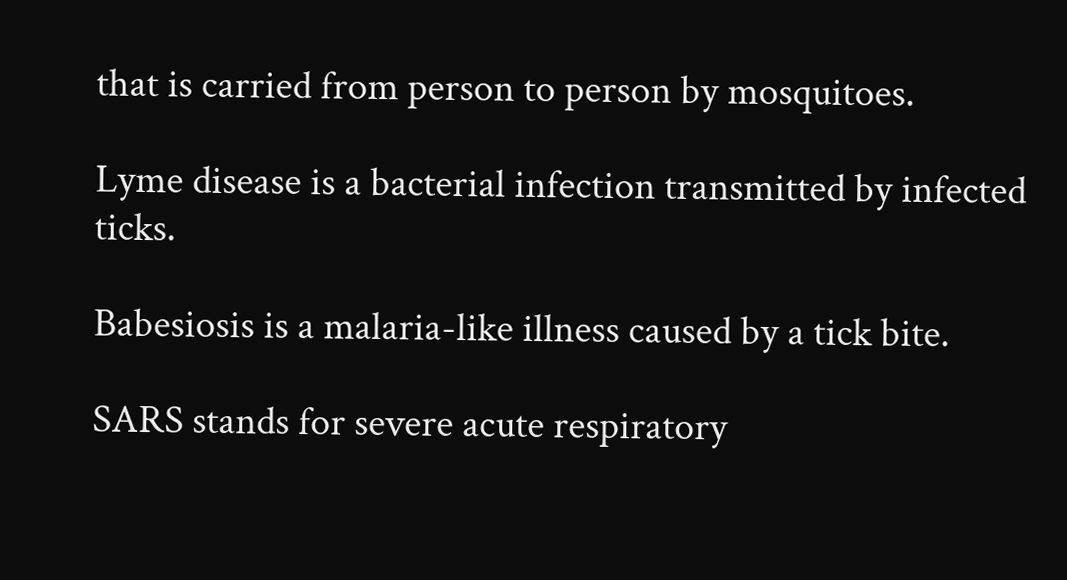that is carried from person to person by mosquitoes.

Lyme disease is a bacterial infection transmitted by infected ticks.

Babesiosis is a malaria-like illness caused by a tick bite.

SARS stands for severe acute respiratory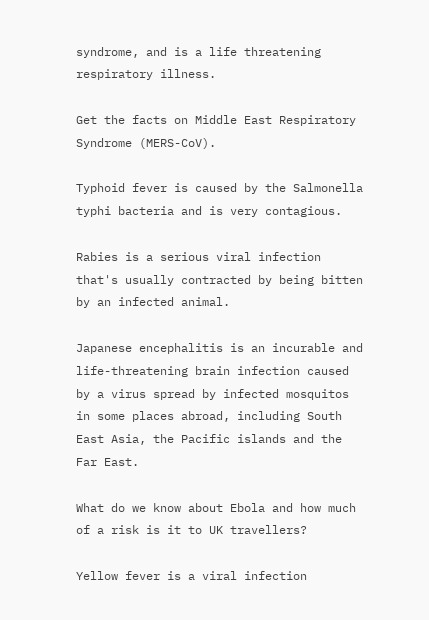syndrome, and is a life threatening respiratory illness.

Get the facts on Middle East Respiratory Syndrome (MERS-CoV).

Typhoid fever is caused by the Salmonella typhi bacteria and is very contagious.

Rabies is a serious viral infection that's usually contracted by being bitten by an infected animal.

Japanese encephalitis is an incurable and life-threatening brain infection caused by a virus spread by infected mosquitos in some places abroad, including South East Asia, the Pacific islands and the Far East.

What do we know about Ebola and how much of a risk is it to UK travellers?

Yellow fever is a viral infection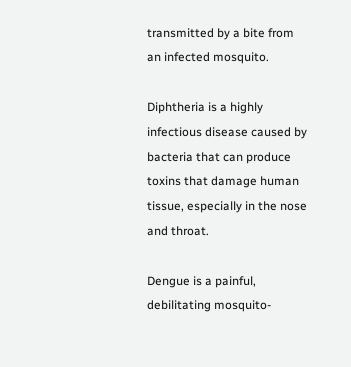transmitted by a bite from an infected mosquito.

Diphtheria is a highly infectious disease caused by bacteria that can produce toxins that damage human tissue, especially in the nose and throat.

Dengue is a painful, debilitating mosquito-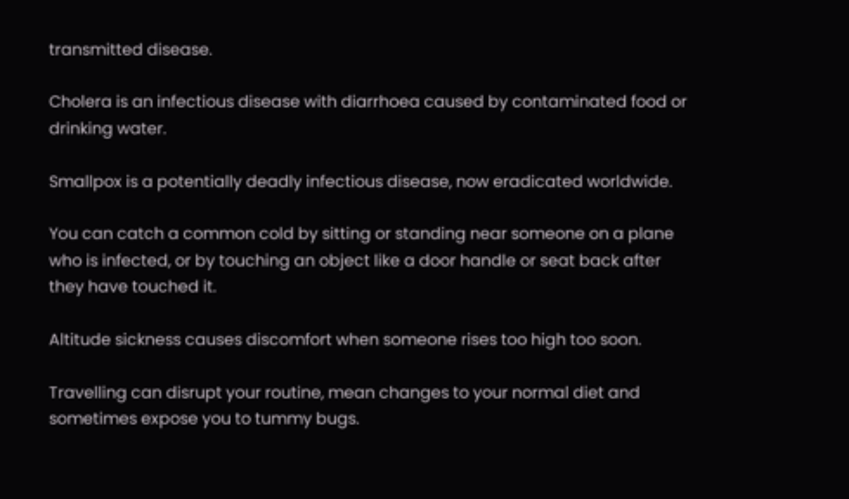transmitted disease.

Cholera is an infectious disease with diarrhoea caused by contaminated food or drinking water.

Smallpox is a potentially deadly infectious disease, now eradicated worldwide.

You can catch a common cold by sitting or standing near someone on a plane who is infected, or by touching an object like a door handle or seat back after they have touched it.

Altitude sickness causes discomfort when someone rises too high too soon.

Travelling can disrupt your routine, mean changes to your normal diet and sometimes expose you to tummy bugs.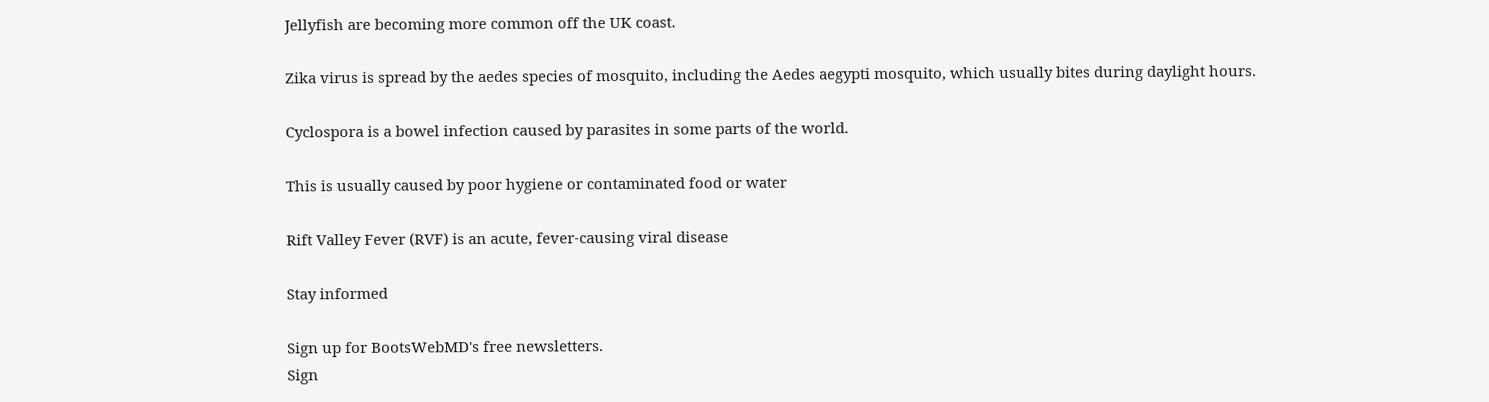Jellyfish are becoming more common off the UK coast.

Zika virus is spread by the aedes species of mosquito, including the Aedes aegypti mosquito, which usually bites during daylight hours.

Cyclospora is a bowel infection caused by parasites in some parts of the world.

This is usually caused by poor hygiene or contaminated food or water

Rift Valley Fever (RVF) is an acute, fever-causing viral disease

Stay informed

Sign up for BootsWebMD's free newsletters.
Sign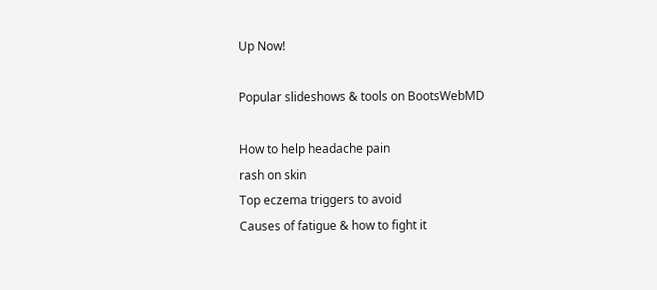Up Now!

Popular slideshows & tools on BootsWebMD

How to help headache pain
rash on skin
Top eczema triggers to avoid
Causes of fatigue & how to fight it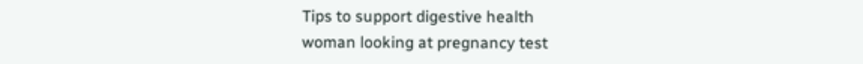Tips to support digestive health
woman looking at pregnancy test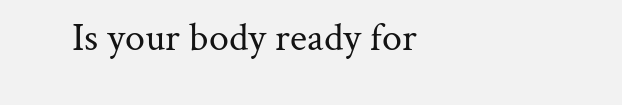Is your body ready for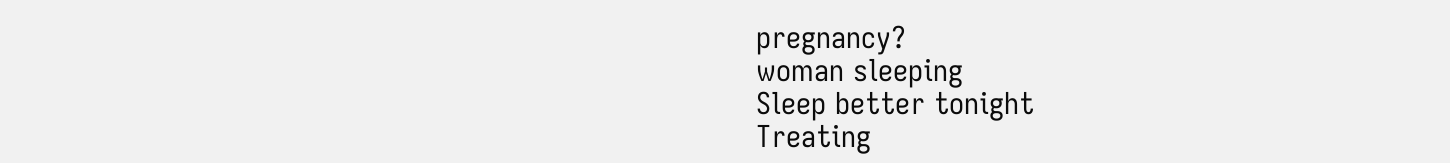pregnancy?
woman sleeping
Sleep better tonight
Treating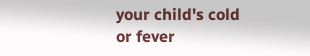your child's cold or fever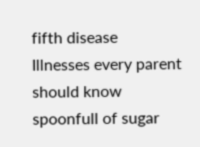fifth disease
Illnesses every parent should know
spoonfull of sugar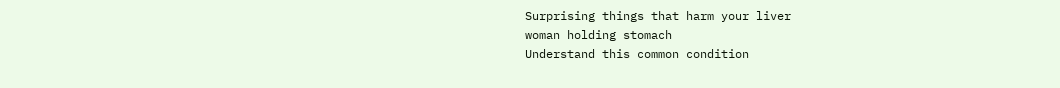Surprising things that harm your liver
woman holding stomach
Understand this common condition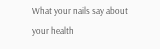What your nails say about your health